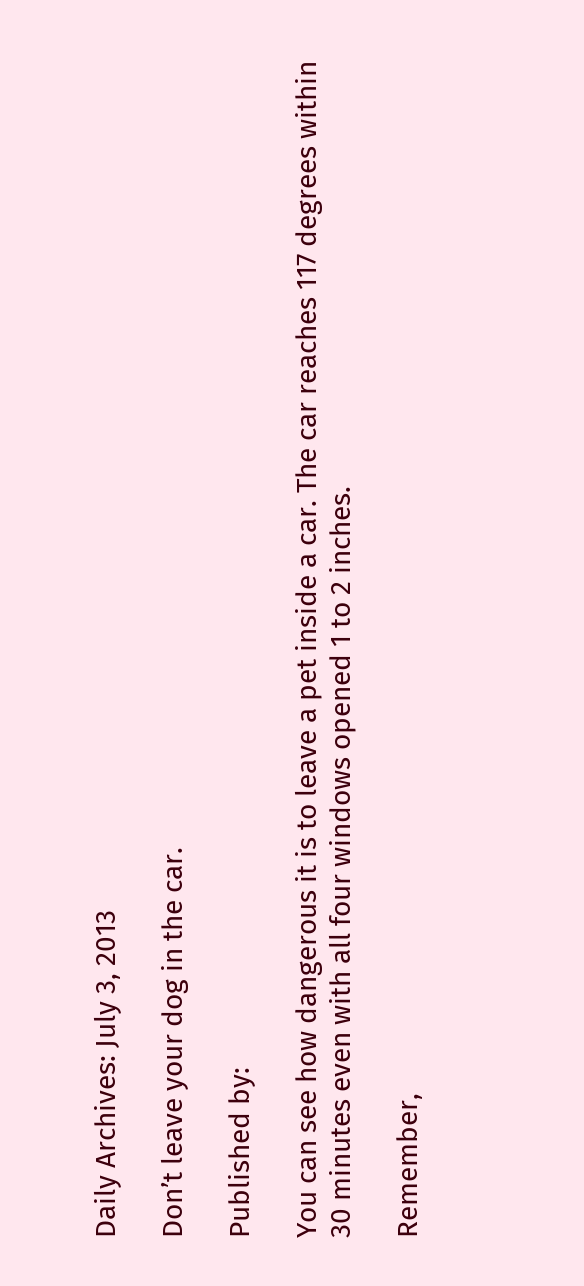Daily Archives: July 3, 2013

Don’t leave your dog in the car.

Published by:

You can see how dangerous it is to leave a pet inside a car. The car reaches 117 degrees within 30 minutes even with all four windows opened 1 to 2 inches.

Remember,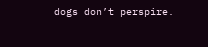dogs don’t perspire.